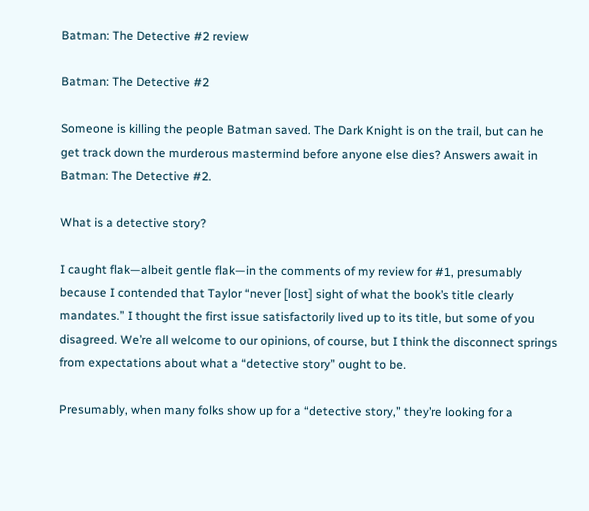Batman: The Detective #2 review

Batman: The Detective #2

Someone is killing the people Batman saved. The Dark Knight is on the trail, but can he get track down the murderous mastermind before anyone else dies? Answers await in Batman: The Detective #2.

What is a detective story?

I caught flak—albeit gentle flak—in the comments of my review for #1, presumably because I contended that Taylor “never [lost] sight of what the book’s title clearly mandates.” I thought the first issue satisfactorily lived up to its title, but some of you disagreed. We’re all welcome to our opinions, of course, but I think the disconnect springs from expectations about what a “detective story” ought to be.

Presumably, when many folks show up for a “detective story,” they’re looking for a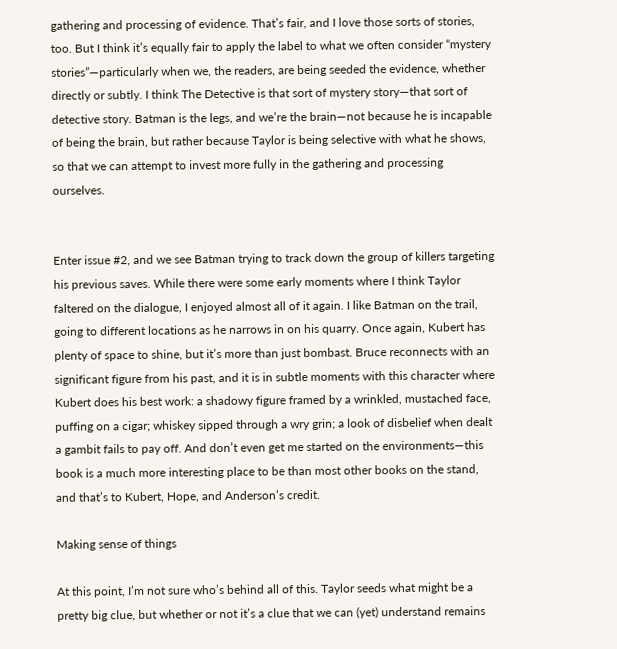gathering and processing of evidence. That’s fair, and I love those sorts of stories, too. But I think it’s equally fair to apply the label to what we often consider “mystery stories”—particularly when we, the readers, are being seeded the evidence, whether directly or subtly. I think The Detective is that sort of mystery story—that sort of detective story. Batman is the legs, and we’re the brain—not because he is incapable of being the brain, but rather because Taylor is being selective with what he shows, so that we can attempt to invest more fully in the gathering and processing ourselves.


Enter issue #2, and we see Batman trying to track down the group of killers targeting his previous saves. While there were some early moments where I think Taylor faltered on the dialogue, I enjoyed almost all of it again. I like Batman on the trail, going to different locations as he narrows in on his quarry. Once again, Kubert has plenty of space to shine, but it’s more than just bombast. Bruce reconnects with an significant figure from his past, and it is in subtle moments with this character where Kubert does his best work: a shadowy figure framed by a wrinkled, mustached face, puffing on a cigar; whiskey sipped through a wry grin; a look of disbelief when dealt a gambit fails to pay off. And don’t even get me started on the environments—this book is a much more interesting place to be than most other books on the stand, and that’s to Kubert, Hope, and Anderson’s credit.

Making sense of things

At this point, I’m not sure who’s behind all of this. Taylor seeds what might be a pretty big clue, but whether or not it’s a clue that we can (yet) understand remains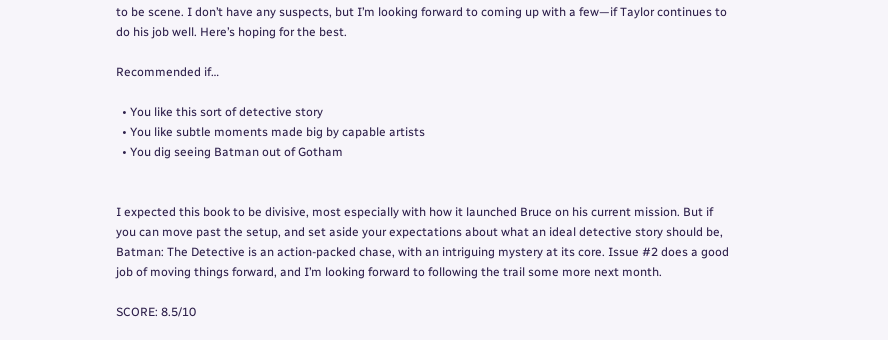to be scene. I don’t have any suspects, but I’m looking forward to coming up with a few—if Taylor continues to do his job well. Here’s hoping for the best.

Recommended if…

  • You like this sort of detective story
  • You like subtle moments made big by capable artists
  • You dig seeing Batman out of Gotham


I expected this book to be divisive, most especially with how it launched Bruce on his current mission. But if you can move past the setup, and set aside your expectations about what an ideal detective story should be, Batman: The Detective is an action-packed chase, with an intriguing mystery at its core. Issue #2 does a good job of moving things forward, and I’m looking forward to following the trail some more next month.

SCORE: 8.5/10